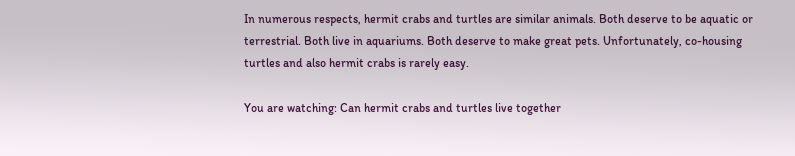In numerous respects, hermit crabs and turtles are similar animals. Both deserve to be aquatic or terrestrial. Both live in aquariums. Both deserve to make great pets. Unfortunately, co-housing turtles and also hermit crabs is rarely easy.

You are watching: Can hermit crabs and turtles live together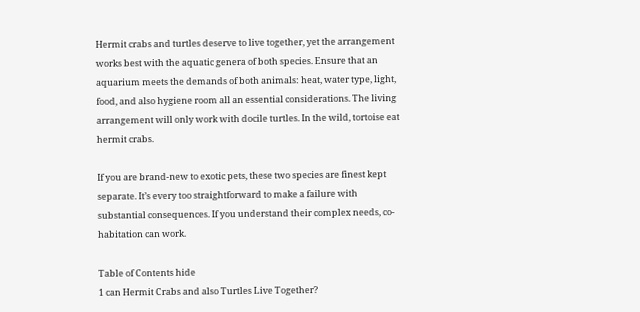Hermit crabs and turtles deserve to live together, yet the arrangement works best with the aquatic genera of both species. Ensure that an aquarium meets the demands of both animals: heat, water type, light, food, and also hygiene room all an essential considerations. The living arrangement will only work with docile turtles. In the wild, tortoise eat hermit crabs.

If you are brand-new to exotic pets, these two species are finest kept separate. It’s every too straightforward to make a failure with substantial consequences. If you understand their complex needs, co-habitation can work.

Table of Contents hide
1 can Hermit Crabs and also Turtles Live Together?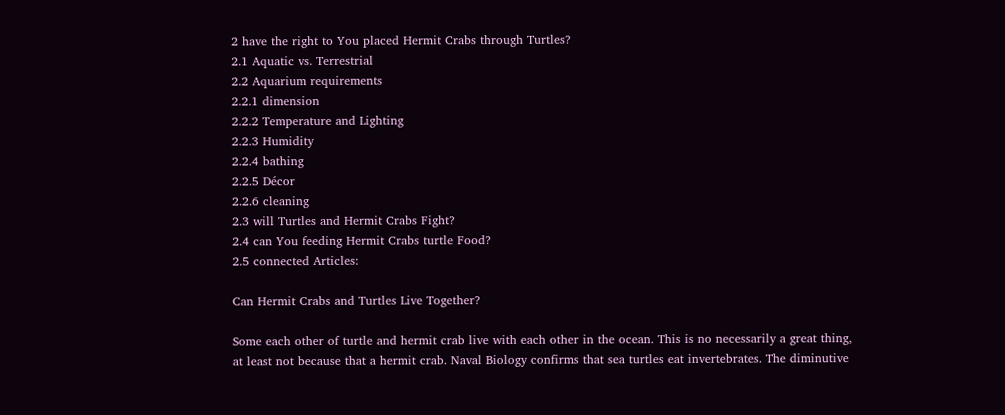2 have the right to You placed Hermit Crabs through Turtles?
2.1 Aquatic vs. Terrestrial
2.2 Aquarium requirements
2.2.1 dimension
2.2.2 Temperature and Lighting
2.2.3 Humidity
2.2.4 bathing
2.2.5 Décor
2.2.6 cleaning
2.3 will Turtles and Hermit Crabs Fight?
2.4 can You feeding Hermit Crabs turtle Food?
2.5 connected Articles:

Can Hermit Crabs and Turtles Live Together?

Some each other of turtle and hermit crab live with each other in the ocean. This is no necessarily a great thing, at least not because that a hermit crab. Naval Biology confirms that sea turtles eat invertebrates. The diminutive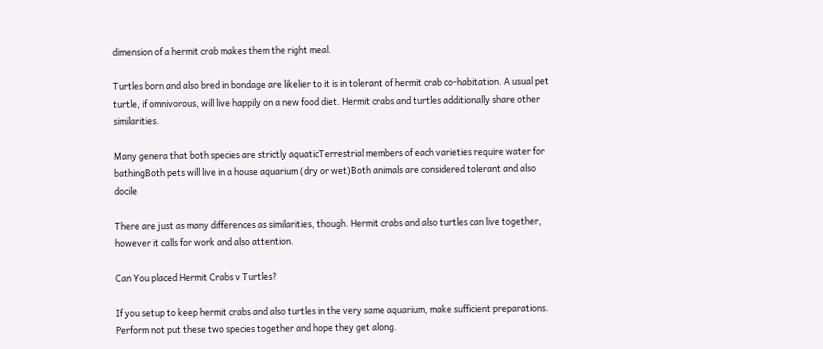dimension of a hermit crab makes them the right meal.

Turtles born and also bred in bondage are likelier to it is in tolerant of hermit crab co-habitation. A usual pet turtle, if omnivorous, will live happily on a new food diet. Hermit crabs and turtles additionally share other similarities.

Many genera that both species are strictly aquaticTerrestrial members of each varieties require water for bathingBoth pets will live in a house aquarium (dry or wet)Both animals are considered tolerant and also docile

There are just as many differences as similarities, though. Hermit crabs and also turtles can live together, however it calls for work and also attention.

Can You placed Hermit Crabs v Turtles?

If you setup to keep hermit crabs and also turtles in the very same aquarium, make sufficient preparations. Perform not put these two species together and hope they get along.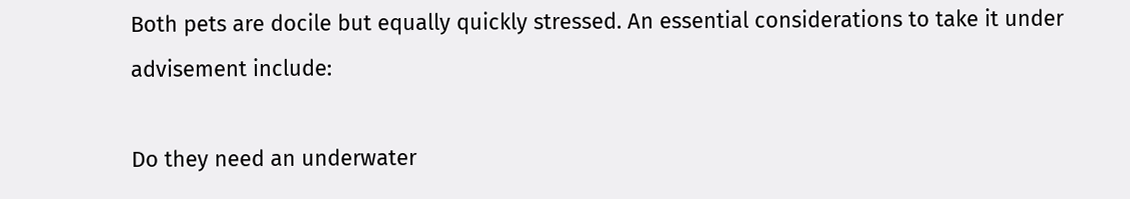Both pets are docile but equally quickly stressed. An essential considerations to take it under advisement include:

Do they need an underwater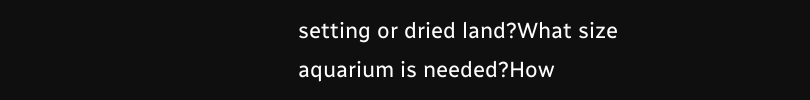setting or dried land?What size aquarium is needed?How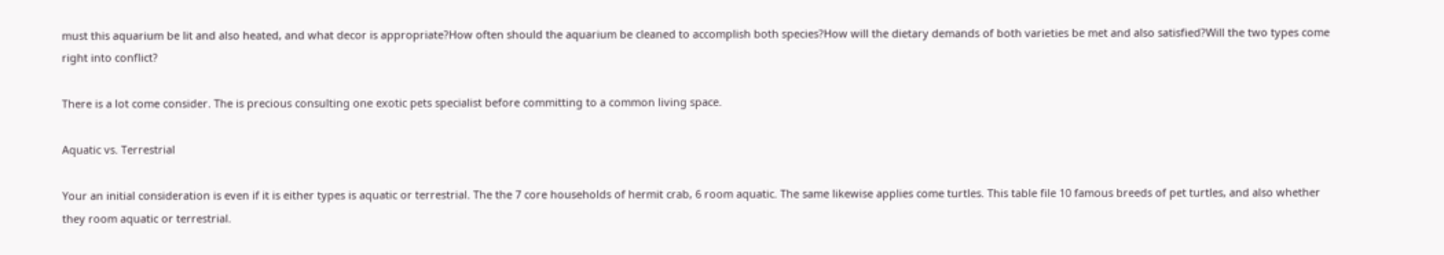must this aquarium be lit and also heated, and what decor is appropriate?How often should the aquarium be cleaned to accomplish both species?How will the dietary demands of both varieties be met and also satisfied?Will the two types come right into conflict?

There is a lot come consider. The is precious consulting one exotic pets specialist before committing to a common living space.

Aquatic vs. Terrestrial

Your an initial consideration is even if it is either types is aquatic or terrestrial. The the 7 core households of hermit crab, 6 room aquatic. The same likewise applies come turtles. This table file 10 famous breeds of pet turtles, and also whether they room aquatic or terrestrial.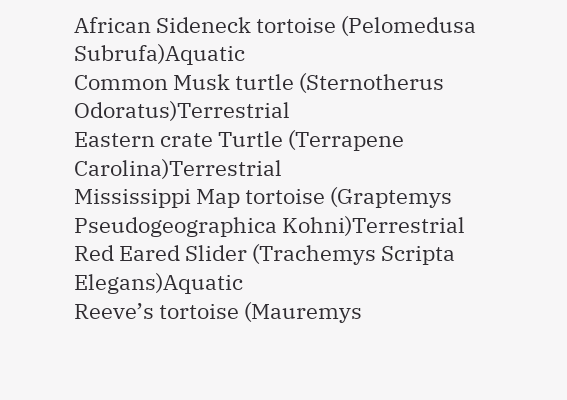African Sideneck tortoise (Pelomedusa Subrufa)Aquatic
Common Musk turtle (Sternotherus Odoratus)Terrestrial
Eastern crate Turtle (Terrapene Carolina)Terrestrial
Mississippi Map tortoise (Graptemys Pseudogeographica Kohni)Terrestrial
Red Eared Slider (Trachemys Scripta Elegans)Aquatic
Reeve’s tortoise (Mauremys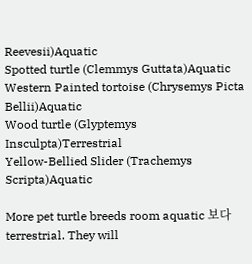Reevesii)Aquatic
Spotted turtle (Clemmys Guttata)Aquatic
Western Painted tortoise (Chrysemys Picta Bellii)Aquatic
Wood turtle (Glyptemys Insculpta)Terrestrial
Yellow-Bellied Slider (Trachemys Scripta)Aquatic

More pet turtle breeds room aquatic 보다 terrestrial. They will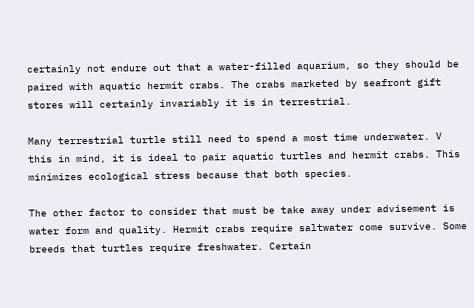certainly not endure out that a water-filled aquarium, so they should be paired with aquatic hermit crabs. The crabs marketed by seafront gift stores will certainly invariably it is in terrestrial.

Many terrestrial turtle still need to spend a most time underwater. V this in mind, it is ideal to pair aquatic turtles and hermit crabs. This minimizes ecological stress because that both species.

The other factor to consider that must be take away under advisement is water form and quality. Hermit crabs require saltwater come survive. Some breeds that turtles require freshwater. Certain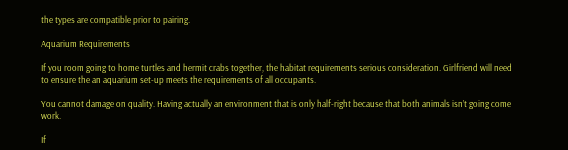the types are compatible prior to pairing.

Aquarium Requirements

If you room going to home turtles and hermit crabs together, the habitat requirements serious consideration. Girlfriend will need to ensure the an aquarium set-up meets the requirements of all occupants.

You cannot damage on quality. Having actually an environment that is only half-right because that both animals isn’t going come work.

If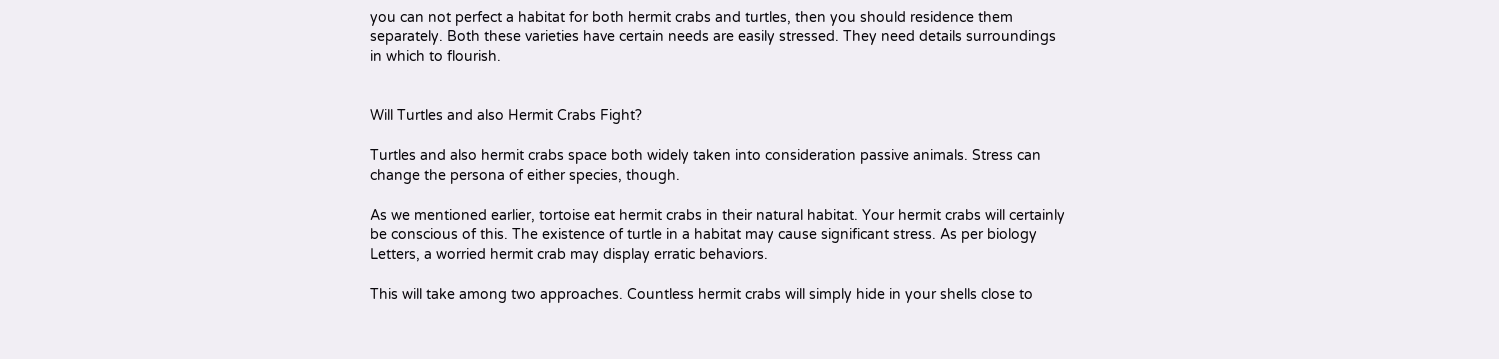you can not perfect a habitat for both hermit crabs and turtles, then you should residence them separately. Both these varieties have certain needs are easily stressed. They need details surroundings in which to flourish.


Will Turtles and also Hermit Crabs Fight?

Turtles and also hermit crabs space both widely taken into consideration passive animals. Stress can change the persona of either species, though.

As we mentioned earlier, tortoise eat hermit crabs in their natural habitat. Your hermit crabs will certainly be conscious of this. The existence of turtle in a habitat may cause significant stress. As per biology Letters, a worried hermit crab may display erratic behaviors.

This will take among two approaches. Countless hermit crabs will simply hide in your shells close to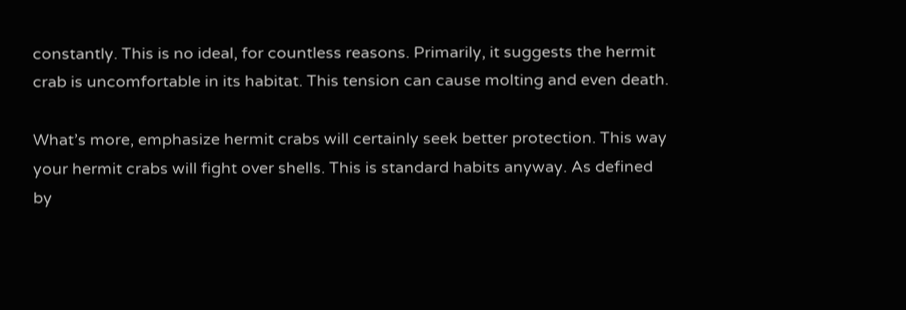constantly. This is no ideal, for countless reasons. Primarily, it suggests the hermit crab is uncomfortable in its habitat. This tension can cause molting and even death.

What’s more, emphasize hermit crabs will certainly seek better protection. This way your hermit crabs will fight over shells. This is standard habits anyway. As defined by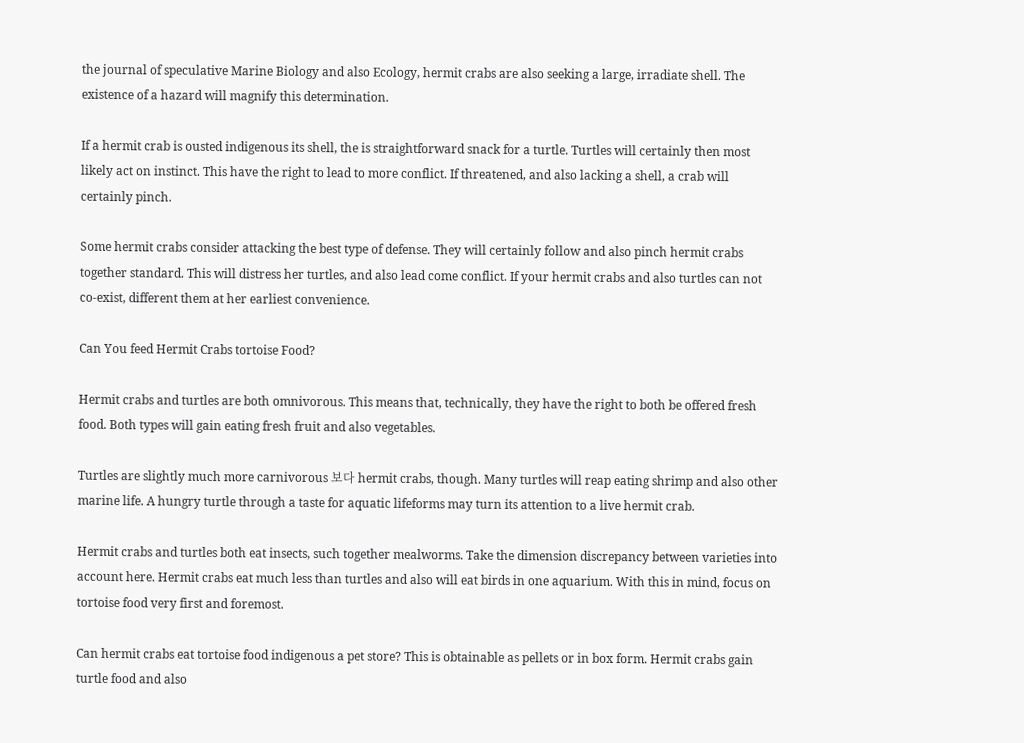the journal of speculative Marine Biology and also Ecology, hermit crabs are also seeking a large, irradiate shell. The existence of a hazard will magnify this determination.

If a hermit crab is ousted indigenous its shell, the is straightforward snack for a turtle. Turtles will certainly then most likely act on instinct. This have the right to lead to more conflict. If threatened, and also lacking a shell, a crab will certainly pinch.

Some hermit crabs consider attacking the best type of defense. They will certainly follow and also pinch hermit crabs together standard. This will distress her turtles, and also lead come conflict. If your hermit crabs and also turtles can not co-exist, different them at her earliest convenience.

Can You feed Hermit Crabs tortoise Food?

Hermit crabs and turtles are both omnivorous. This means that, technically, they have the right to both be offered fresh food. Both types will gain eating fresh fruit and also vegetables.

Turtles are slightly much more carnivorous 보다 hermit crabs, though. Many turtles will reap eating shrimp and also other marine life. A hungry turtle through a taste for aquatic lifeforms may turn its attention to a live hermit crab.

Hermit crabs and turtles both eat insects, such together mealworms. Take the dimension discrepancy between varieties into account here. Hermit crabs eat much less than turtles and also will eat birds in one aquarium. With this in mind, focus on tortoise food very first and foremost.

Can hermit crabs eat tortoise food indigenous a pet store? This is obtainable as pellets or in box form. Hermit crabs gain turtle food and also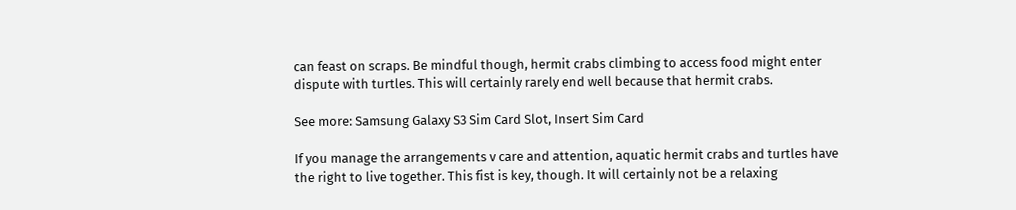can feast on scraps. Be mindful though, hermit crabs climbing to access food might enter dispute with turtles. This will certainly rarely end well because that hermit crabs.

See more: Samsung Galaxy S3 Sim Card Slot, Insert Sim Card

If you manage the arrangements v care and attention, aquatic hermit crabs and turtles have the right to live together. This fist is key, though. It will certainly not be a relaxing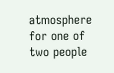atmosphere for one of two people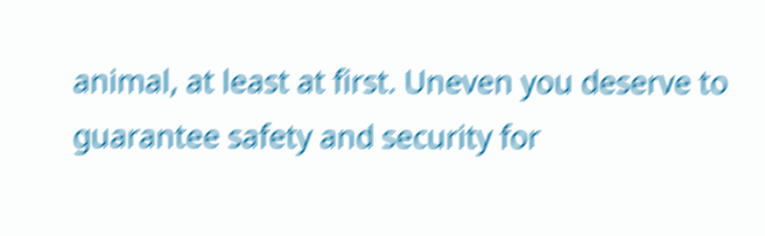animal, at least at first. Uneven you deserve to guarantee safety and security for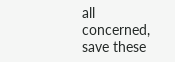all concerned, save these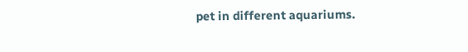pet in different aquariums.